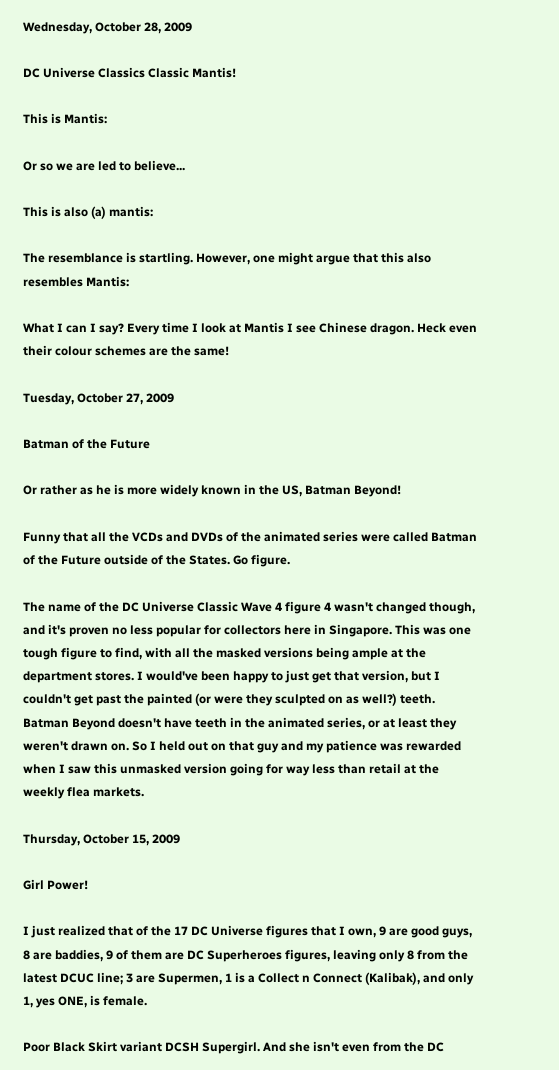Wednesday, October 28, 2009

DC Universe Classics Classic Mantis!

This is Mantis:

Or so we are led to believe...

This is also (a) mantis:

The resemblance is startling. However, one might argue that this also resembles Mantis:

What I can I say? Every time I look at Mantis I see Chinese dragon. Heck even their colour schemes are the same!

Tuesday, October 27, 2009

Batman of the Future

Or rather as he is more widely known in the US, Batman Beyond!

Funny that all the VCDs and DVDs of the animated series were called Batman of the Future outside of the States. Go figure.

The name of the DC Universe Classic Wave 4 figure 4 wasn't changed though, and it's proven no less popular for collectors here in Singapore. This was one tough figure to find, with all the masked versions being ample at the department stores. I would've been happy to just get that version, but I couldn't get past the painted (or were they sculpted on as well?) teeth. Batman Beyond doesn't have teeth in the animated series, or at least they weren't drawn on. So I held out on that guy and my patience was rewarded when I saw this unmasked version going for way less than retail at the weekly flea markets.

Thursday, October 15, 2009

Girl Power!

I just realized that of the 17 DC Universe figures that I own, 9 are good guys, 8 are baddies, 9 of them are DC Superheroes figures, leaving only 8 from the latest DCUC line; 3 are Supermen, 1 is a Collect n Connect (Kalibak), and only 1, yes ONE, is female.

Poor Black Skirt variant DCSH Supergirl. And she isn't even from the DC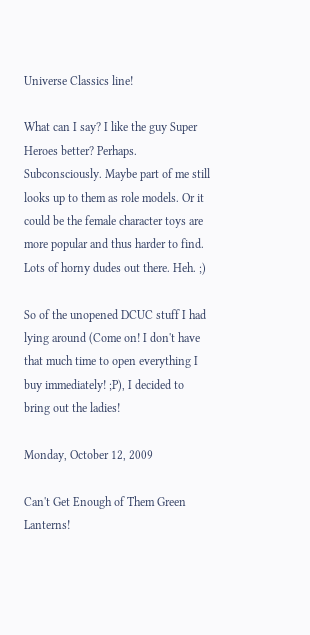Universe Classics line!

What can I say? I like the guy Super Heroes better? Perhaps. Subconsciously. Maybe part of me still looks up to them as role models. Or it could be the female character toys are more popular and thus harder to find. Lots of horny dudes out there. Heh. ;)

So of the unopened DCUC stuff I had lying around (Come on! I don't have that much time to open everything I buy immediately! ;P), I decided to bring out the ladies!

Monday, October 12, 2009

Can't Get Enough of Them Green Lanterns!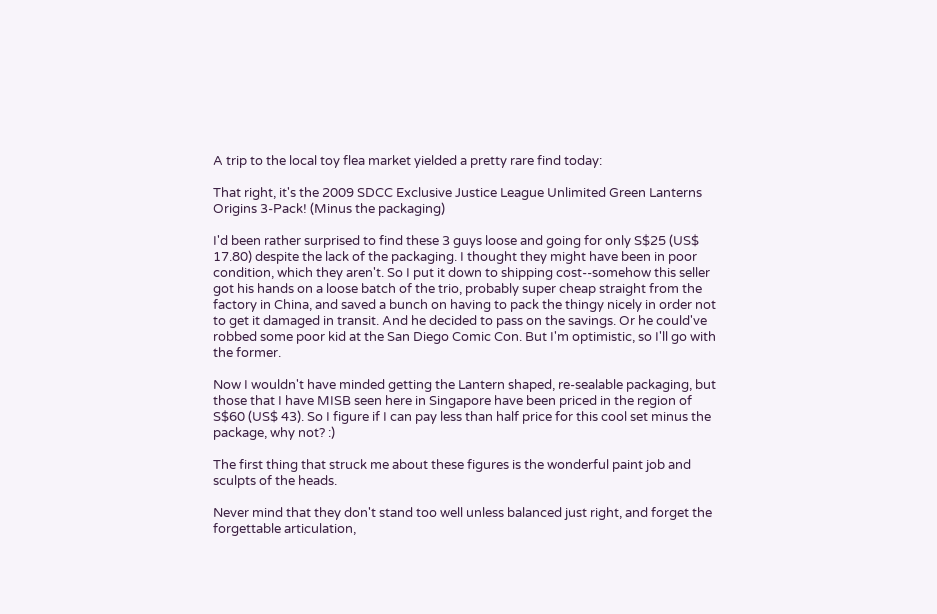A trip to the local toy flea market yielded a pretty rare find today:

That right, it's the 2009 SDCC Exclusive Justice League Unlimited Green Lanterns Origins 3-Pack! (Minus the packaging)

I'd been rather surprised to find these 3 guys loose and going for only S$25 (US$ 17.80) despite the lack of the packaging. I thought they might have been in poor condition, which they aren't. So I put it down to shipping cost--somehow this seller got his hands on a loose batch of the trio, probably super cheap straight from the factory in China, and saved a bunch on having to pack the thingy nicely in order not to get it damaged in transit. And he decided to pass on the savings. Or he could've robbed some poor kid at the San Diego Comic Con. But I'm optimistic, so I'll go with the former.

Now I wouldn't have minded getting the Lantern shaped, re-sealable packaging, but those that I have MISB seen here in Singapore have been priced in the region of S$60 (US$ 43). So I figure if I can pay less than half price for this cool set minus the package, why not? :)

The first thing that struck me about these figures is the wonderful paint job and sculpts of the heads.

Never mind that they don't stand too well unless balanced just right, and forget the forgettable articulation,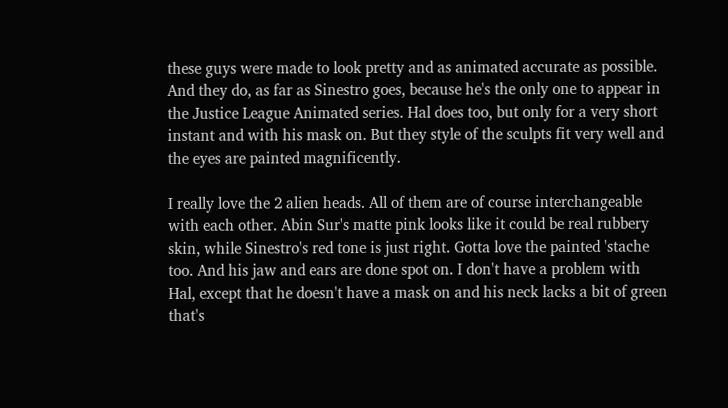these guys were made to look pretty and as animated accurate as possible. And they do, as far as Sinestro goes, because he's the only one to appear in the Justice League Animated series. Hal does too, but only for a very short instant and with his mask on. But they style of the sculpts fit very well and the eyes are painted magnificently.

I really love the 2 alien heads. All of them are of course interchangeable with each other. Abin Sur's matte pink looks like it could be real rubbery skin, while Sinestro's red tone is just right. Gotta love the painted 'stache too. And his jaw and ears are done spot on. I don't have a problem with Hal, except that he doesn't have a mask on and his neck lacks a bit of green that's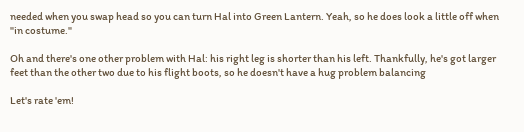needed when you swap head so you can turn Hal into Green Lantern. Yeah, so he does look a little off when "in costume."

Oh and there's one other problem with Hal: his right leg is shorter than his left. Thankfully, he's got larger feet than the other two due to his flight boots, so he doesn't have a hug problem balancing

Let's rate 'em!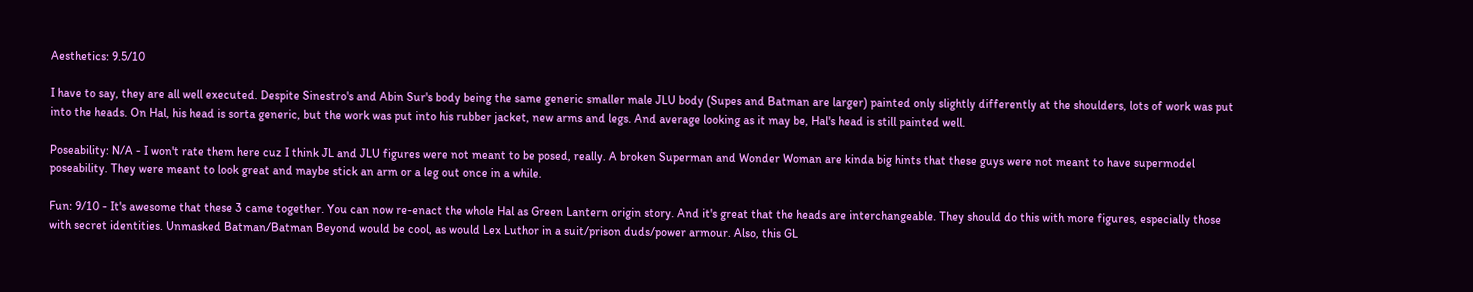Aesthetics: 9.5/10

I have to say, they are all well executed. Despite Sinestro's and Abin Sur's body being the same generic smaller male JLU body (Supes and Batman are larger) painted only slightly differently at the shoulders, lots of work was put into the heads. On Hal, his head is sorta generic, but the work was put into his rubber jacket, new arms and legs. And average looking as it may be, Hal's head is still painted well.

Poseability: N/A - I won't rate them here cuz I think JL and JLU figures were not meant to be posed, really. A broken Superman and Wonder Woman are kinda big hints that these guys were not meant to have supermodel poseability. They were meant to look great and maybe stick an arm or a leg out once in a while.

Fun: 9/10 - It's awesome that these 3 came together. You can now re-enact the whole Hal as Green Lantern origin story. And it's great that the heads are interchangeable. They should do this with more figures, especially those with secret identities. Unmasked Batman/Batman Beyond would be cool, as would Lex Luthor in a suit/prison duds/power armour. Also, this GL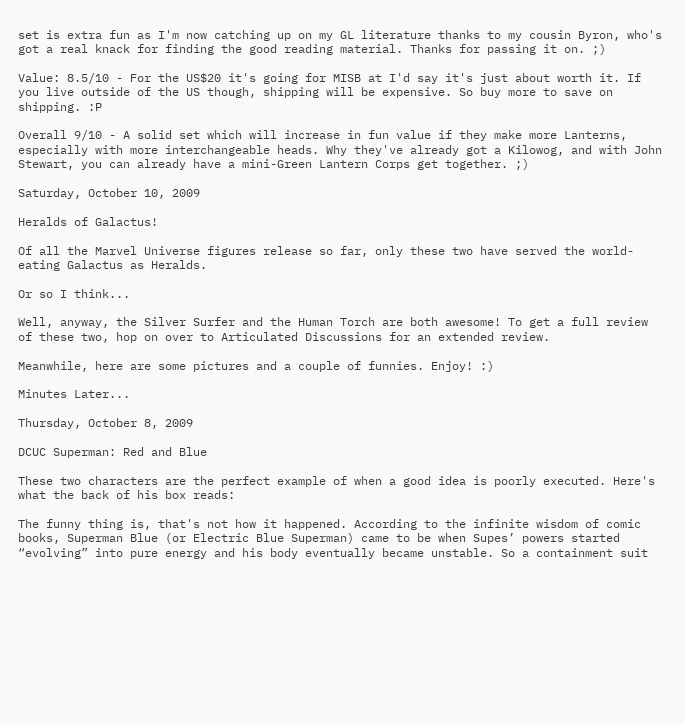set is extra fun as I'm now catching up on my GL literature thanks to my cousin Byron, who's got a real knack for finding the good reading material. Thanks for passing it on. ;)

Value: 8.5/10 - For the US$20 it's going for MISB at I'd say it's just about worth it. If you live outside of the US though, shipping will be expensive. So buy more to save on shipping. :P

Overall 9/10 - A solid set which will increase in fun value if they make more Lanterns, especially with more interchangeable heads. Why they've already got a Kilowog, and with John Stewart, you can already have a mini-Green Lantern Corps get together. ;)

Saturday, October 10, 2009

Heralds of Galactus!

Of all the Marvel Universe figures release so far, only these two have served the world-eating Galactus as Heralds.

Or so I think...

Well, anyway, the Silver Surfer and the Human Torch are both awesome! To get a full review of these two, hop on over to Articulated Discussions for an extended review.

Meanwhile, here are some pictures and a couple of funnies. Enjoy! :)

Minutes Later...

Thursday, October 8, 2009

DCUC Superman: Red and Blue

These two characters are the perfect example of when a good idea is poorly executed. Here's what the back of his box reads:

The funny thing is, that's not how it happened. According to the infinite wisdom of comic books, Superman Blue (or Electric Blue Superman) came to be when Supes’ powers started “evolving” into pure energy and his body eventually became unstable. So a containment suit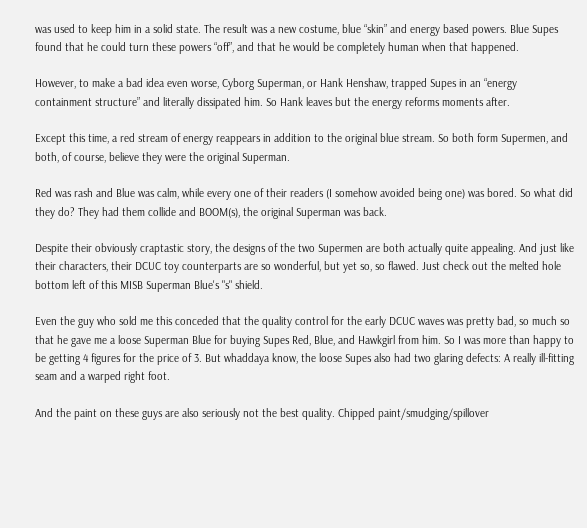was used to keep him in a solid state. The result was a new costume, blue “skin” and energy based powers. Blue Supes found that he could turn these powers “off”, and that he would be completely human when that happened.

However, to make a bad idea even worse, Cyborg Superman, or Hank Henshaw, trapped Supes in an “energy containment structure” and literally dissipated him. So Hank leaves but the energy reforms moments after.

Except this time, a red stream of energy reappears in addition to the original blue stream. So both form Supermen, and both, of course, believe they were the original Superman.

Red was rash and Blue was calm, while every one of their readers (I somehow avoided being one) was bored. So what did they do? They had them collide and BOOM(s), the original Superman was back.

Despite their obviously craptastic story, the designs of the two Supermen are both actually quite appealing. And just like their characters, their DCUC toy counterparts are so wonderful, but yet so, so flawed. Just check out the melted hole bottom left of this MISB Superman Blue's "s" shield.

Even the guy who sold me this conceded that the quality control for the early DCUC waves was pretty bad, so much so that he gave me a loose Superman Blue for buying Supes Red, Blue, and Hawkgirl from him. So I was more than happy to be getting 4 figures for the price of 3. But whaddaya know, the loose Supes also had two glaring defects: A really ill-fitting seam and a warped right foot.

And the paint on these guys are also seriously not the best quality. Chipped paint/smudging/spillover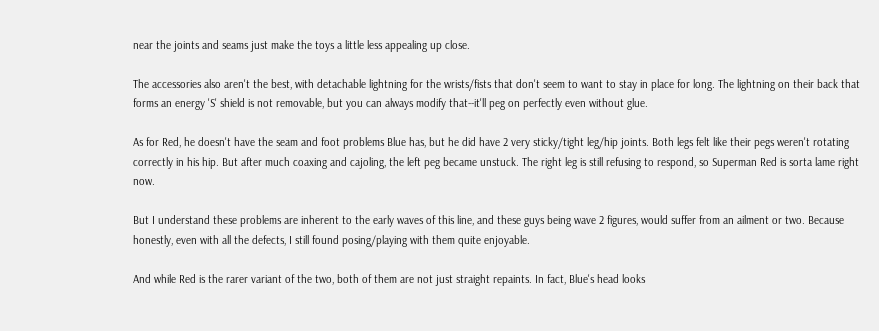near the joints and seams just make the toys a little less appealing up close.

The accessories also aren't the best, with detachable lightning for the wrists/fists that don't seem to want to stay in place for long. The lightning on their back that forms an energy 'S' shield is not removable, but you can always modify that--it'll peg on perfectly even without glue.

As for Red, he doesn't have the seam and foot problems Blue has, but he did have 2 very sticky/tight leg/hip joints. Both legs felt like their pegs weren't rotating correctly in his hip. But after much coaxing and cajoling, the left peg became unstuck. The right leg is still refusing to respond, so Superman Red is sorta lame right now.

But I understand these problems are inherent to the early waves of this line, and these guys being wave 2 figures, would suffer from an ailment or two. Because honestly, even with all the defects, I still found posing/playing with them quite enjoyable.

And while Red is the rarer variant of the two, both of them are not just straight repaints. In fact, Blue's head looks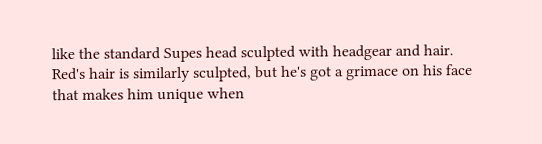like the standard Supes head sculpted with headgear and hair. Red's hair is similarly sculpted, but he's got a grimace on his face that makes him unique when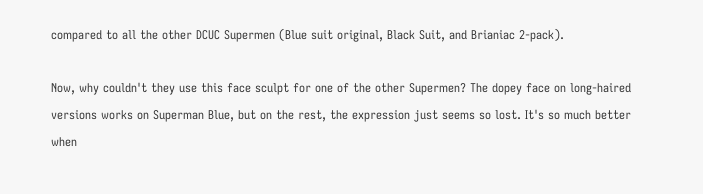compared to all the other DCUC Supermen (Blue suit original, Black Suit, and Brianiac 2-pack).

Now, why couldn't they use this face sculpt for one of the other Supermen? The dopey face on long-haired versions works on Superman Blue, but on the rest, the expression just seems so lost. It's so much better when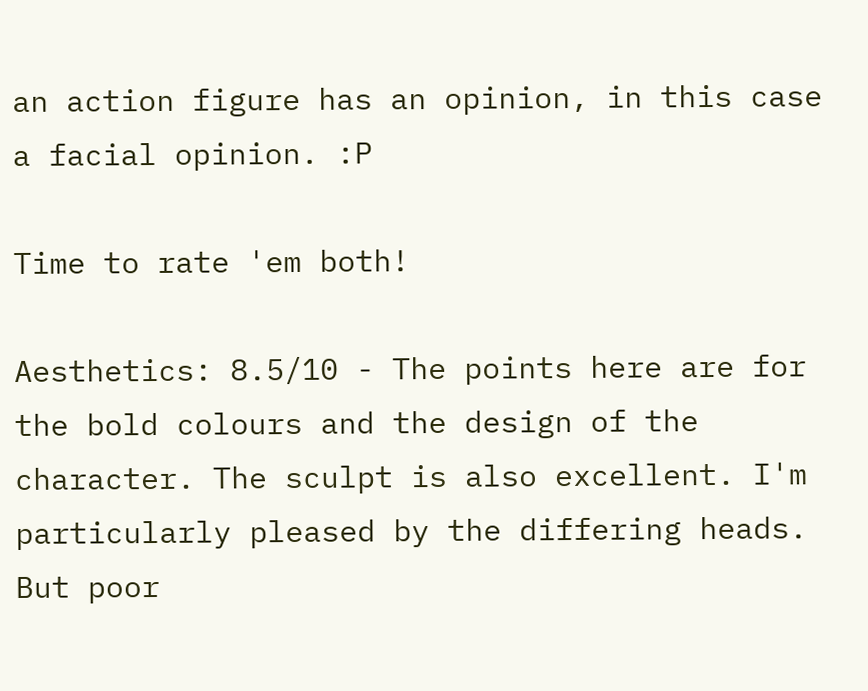an action figure has an opinion, in this case a facial opinion. :P

Time to rate 'em both!

Aesthetics: 8.5/10 - The points here are for the bold colours and the design of the character. The sculpt is also excellent. I'm particularly pleased by the differing heads. But poor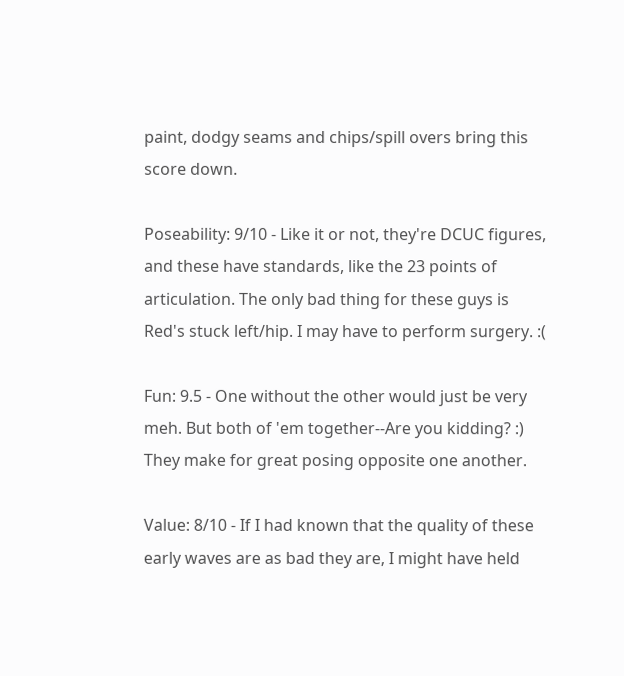paint, dodgy seams and chips/spill overs bring this score down.

Poseability: 9/10 - Like it or not, they're DCUC figures, and these have standards, like the 23 points of articulation. The only bad thing for these guys is Red's stuck left/hip. I may have to perform surgery. :(

Fun: 9.5 - One without the other would just be very meh. But both of 'em together--Are you kidding? :) They make for great posing opposite one another.

Value: 8/10 - If I had known that the quality of these early waves are as bad they are, I might have held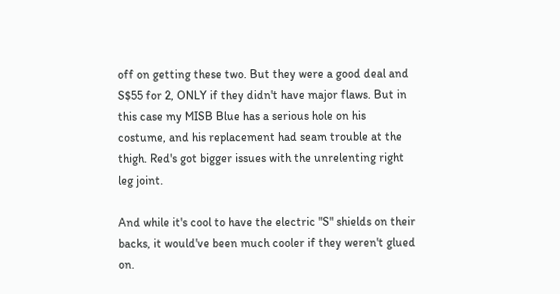off on getting these two. But they were a good deal and S$55 for 2, ONLY if they didn't have major flaws. But in this case my MISB Blue has a serious hole on his costume, and his replacement had seam trouble at the thigh. Red's got bigger issues with the unrelenting right leg joint.

And while it's cool to have the electric "S" shields on their backs, it would've been much cooler if they weren't glued on.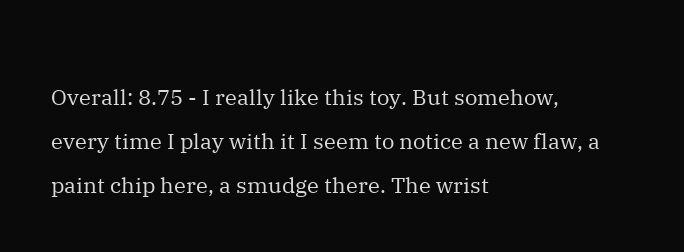Overall: 8.75 - I really like this toy. But somehow, every time I play with it I seem to notice a new flaw, a paint chip here, a smudge there. The wrist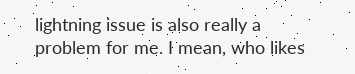lightning issue is also really a problem for me. I mean, who likes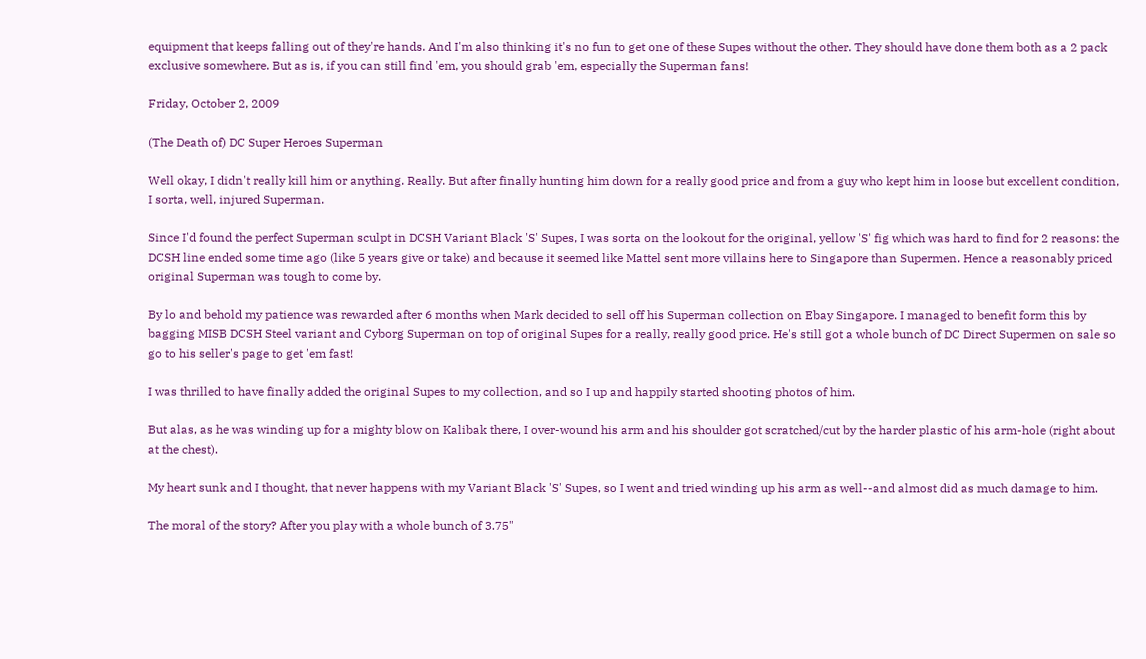equipment that keeps falling out of they're hands. And I'm also thinking it's no fun to get one of these Supes without the other. They should have done them both as a 2 pack exclusive somewhere. But as is, if you can still find 'em, you should grab 'em, especially the Superman fans!

Friday, October 2, 2009

(The Death of) DC Super Heroes Superman

Well okay, I didn't really kill him or anything. Really. But after finally hunting him down for a really good price and from a guy who kept him in loose but excellent condition, I sorta, well, injured Superman.

Since I'd found the perfect Superman sculpt in DCSH Variant Black 'S' Supes, I was sorta on the lookout for the original, yellow 'S' fig which was hard to find for 2 reasons: the DCSH line ended some time ago (like 5 years give or take) and because it seemed like Mattel sent more villains here to Singapore than Supermen. Hence a reasonably priced original Superman was tough to come by.

By lo and behold my patience was rewarded after 6 months when Mark decided to sell off his Superman collection on Ebay Singapore. I managed to benefit form this by bagging MISB DCSH Steel variant and Cyborg Superman on top of original Supes for a really, really good price. He's still got a whole bunch of DC Direct Supermen on sale so go to his seller's page to get 'em fast!

I was thrilled to have finally added the original Supes to my collection, and so I up and happily started shooting photos of him.

But alas, as he was winding up for a mighty blow on Kalibak there, I over-wound his arm and his shoulder got scratched/cut by the harder plastic of his arm-hole (right about at the chest).

My heart sunk and I thought, that never happens with my Variant Black 'S' Supes, so I went and tried winding up his arm as well--and almost did as much damage to him.

The moral of the story? After you play with a whole bunch of 3.75"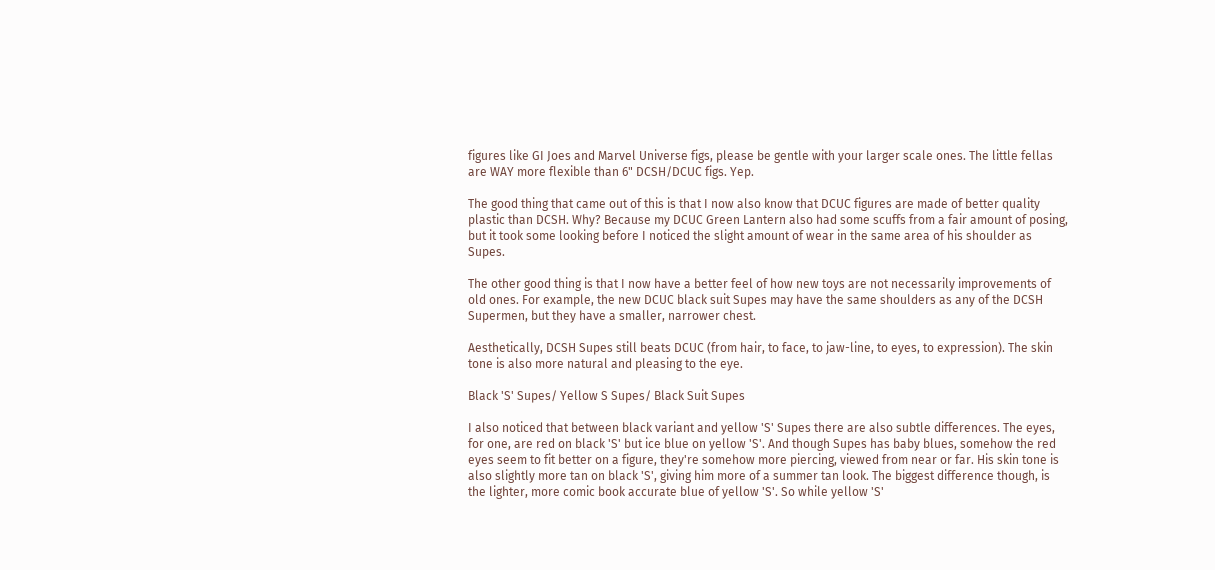figures like GI Joes and Marvel Universe figs, please be gentle with your larger scale ones. The little fellas are WAY more flexible than 6" DCSH/DCUC figs. Yep.

The good thing that came out of this is that I now also know that DCUC figures are made of better quality plastic than DCSH. Why? Because my DCUC Green Lantern also had some scuffs from a fair amount of posing, but it took some looking before I noticed the slight amount of wear in the same area of his shoulder as Supes.

The other good thing is that I now have a better feel of how new toys are not necessarily improvements of old ones. For example, the new DCUC black suit Supes may have the same shoulders as any of the DCSH Supermen, but they have a smaller, narrower chest.

Aesthetically, DCSH Supes still beats DCUC (from hair, to face, to jaw-line, to eyes, to expression). The skin tone is also more natural and pleasing to the eye.

Black 'S' Supes/ Yellow S Supes/ Black Suit Supes

I also noticed that between black variant and yellow 'S' Supes there are also subtle differences. The eyes, for one, are red on black 'S' but ice blue on yellow 'S'. And though Supes has baby blues, somehow the red eyes seem to fit better on a figure, they're somehow more piercing, viewed from near or far. His skin tone is also slightly more tan on black 'S', giving him more of a summer tan look. The biggest difference though, is the lighter, more comic book accurate blue of yellow 'S'. So while yellow 'S'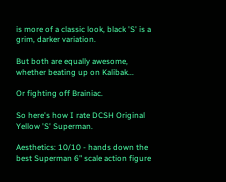is more of a classic look, black 'S' is a grim, darker variation.

But both are equally awesome, whether beating up on Kalibak...

Or fighting off Brainiac.

So here's how I rate DCSH Original Yellow 'S' Superman.

Aesthetics: 10/10 - hands down the best Superman 6" scale action figure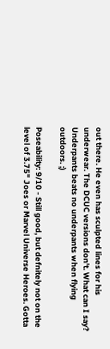out there. He even has sculpted lines for his underwear. The DCUC versions don't. What can I say? Underpants beats no underpants when flying outdoors. ;)

Poseability: 9/10 - Still good, but defnitely not on the level of 3.75" Joes or Marvel Universe Heroes. Gotta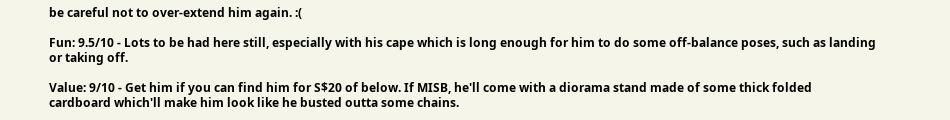be careful not to over-extend him again. :(

Fun: 9.5/10 - Lots to be had here still, especially with his cape which is long enough for him to do some off-balance poses, such as landing or taking off.

Value: 9/10 - Get him if you can find him for S$20 of below. If MISB, he'll come with a diorama stand made of some thick folded cardboard which'll make him look like he busted outta some chains.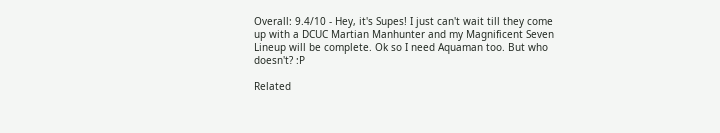Overall: 9.4/10 - Hey, it's Supes! I just can't wait till they come up with a DCUC Martian Manhunter and my Magnificent Seven Lineup will be complete. Ok so I need Aquaman too. But who doesn't? :P

Related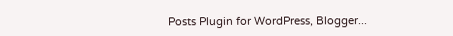Posts Plugin for WordPress, Blogger...